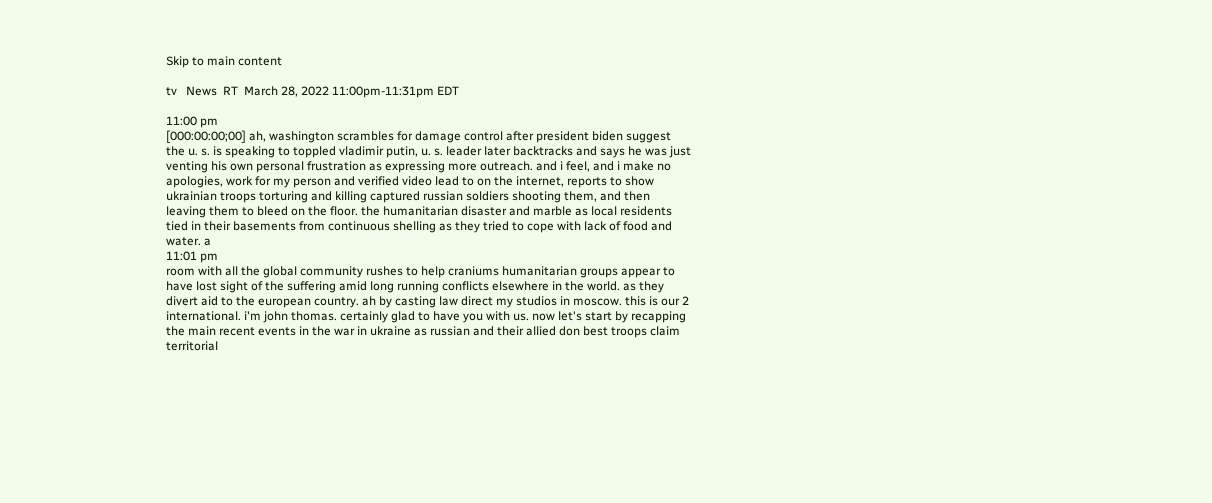Skip to main content

tv   News  RT  March 28, 2022 11:00pm-11:31pm EDT

11:00 pm
[000:00:00;00] ah, washington scrambles for damage control after president biden suggest the u. s. is speaking to toppled vladimir putin, u. s. leader later backtracks and says he was just venting his own personal frustration as expressing more outreach. and i feel, and i make no apologies, work for my person and verified video lead to on the internet, reports to show ukrainian troops torturing and killing captured russian soldiers shooting them, and then leaving them to bleed on the floor. the humanitarian disaster and marble as local residents tied in their basements from continuous shelling as they tried to cope with lack of food and water. a
11:01 pm
room with all the global community rushes to help craniums humanitarian groups appear to have lost sight of the suffering amid long running conflicts elsewhere in the world. as they divert aid to the european country. ah by casting law direct my studios in moscow. this is our 2 international. i'm john thomas. certainly glad to have you with us. now let's start by recapping the main recent events in the war in ukraine as russian and their allied don best troops claim territorial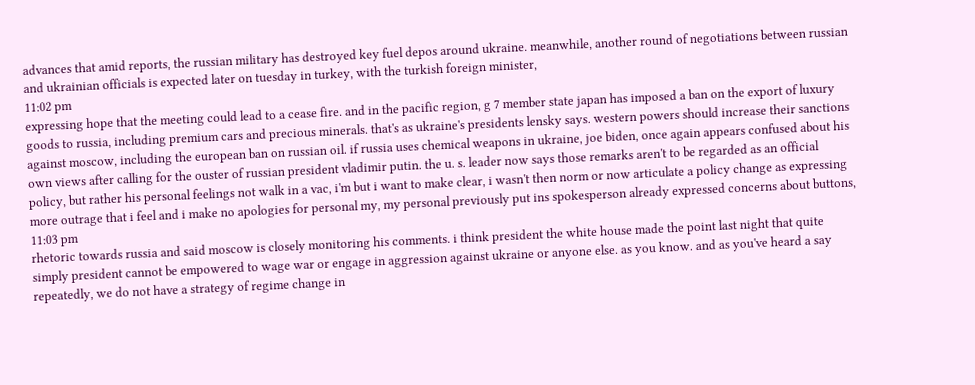advances that amid reports, the russian military has destroyed key fuel depos around ukraine. meanwhile, another round of negotiations between russian and ukrainian officials is expected later on tuesday in turkey, with the turkish foreign minister,
11:02 pm
expressing hope that the meeting could lead to a cease fire. and in the pacific region, g 7 member state japan has imposed a ban on the export of luxury goods to russia, including premium cars and precious minerals. that's as ukraine's presidents lensky says. western powers should increase their sanctions against moscow, including the european ban on russian oil. if russia uses chemical weapons in ukraine, joe biden, once again appears confused about his own views after calling for the ouster of russian president vladimir putin. the u. s. leader now says those remarks aren't to be regarded as an official policy, but rather his personal feelings not walk in a vac, i'm but i want to make clear, i wasn't then norm or now articulate a policy change as expressing more outrage that i feel and i make no apologies for personal my, my personal previously put ins spokesperson already expressed concerns about buttons,
11:03 pm
rhetoric towards russia and said moscow is closely monitoring his comments. i think president the white house made the point last night that quite simply president cannot be empowered to wage war or engage in aggression against ukraine or anyone else. as you know. and as you've heard a say repeatedly, we do not have a strategy of regime change in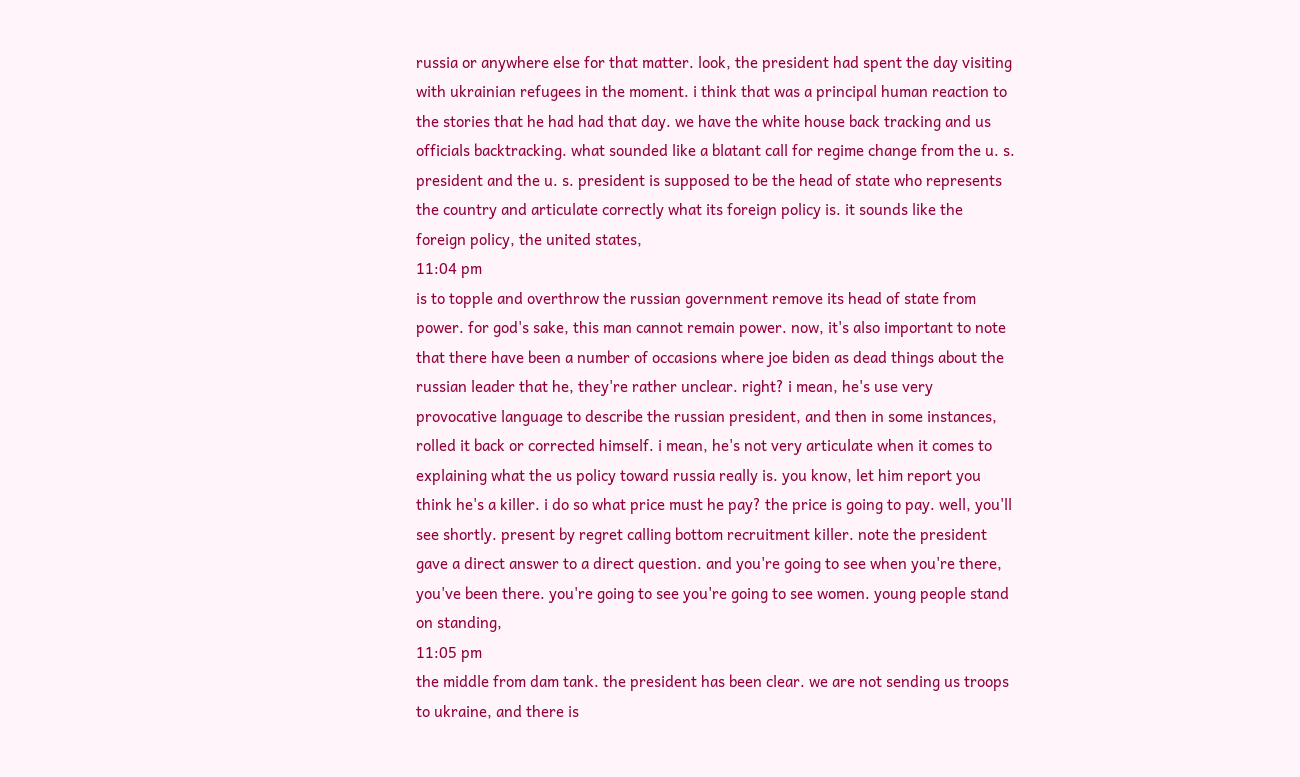russia or anywhere else for that matter. look, the president had spent the day visiting with ukrainian refugees in the moment. i think that was a principal human reaction to the stories that he had had that day. we have the white house back tracking and us officials backtracking. what sounded like a blatant call for regime change from the u. s. president and the u. s. president is supposed to be the head of state who represents the country and articulate correctly what its foreign policy is. it sounds like the foreign policy, the united states,
11:04 pm
is to topple and overthrow the russian government remove its head of state from power. for god's sake, this man cannot remain power. now, it's also important to note that there have been a number of occasions where joe biden as dead things about the russian leader that he, they're rather unclear. right? i mean, he's use very provocative language to describe the russian president, and then in some instances, rolled it back or corrected himself. i mean, he's not very articulate when it comes to explaining what the us policy toward russia really is. you know, let him report you think he's a killer. i do so what price must he pay? the price is going to pay. well, you'll see shortly. present by regret calling bottom recruitment killer. note the president gave a direct answer to a direct question. and you're going to see when you're there, you've been there. you're going to see you're going to see women. young people stand on standing,
11:05 pm
the middle from dam tank. the president has been clear. we are not sending us troops to ukraine, and there is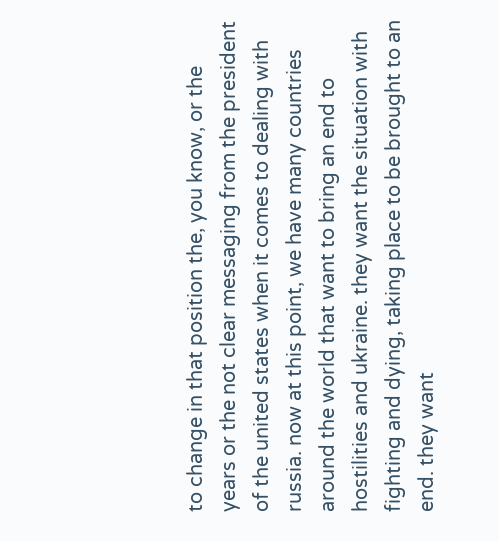to change in that position the, you know, or the years or the not clear messaging from the president of the united states when it comes to dealing with russia. now at this point, we have many countries around the world that want to bring an end to hostilities and ukraine. they want the situation with fighting and dying, taking place to be brought to an end. they want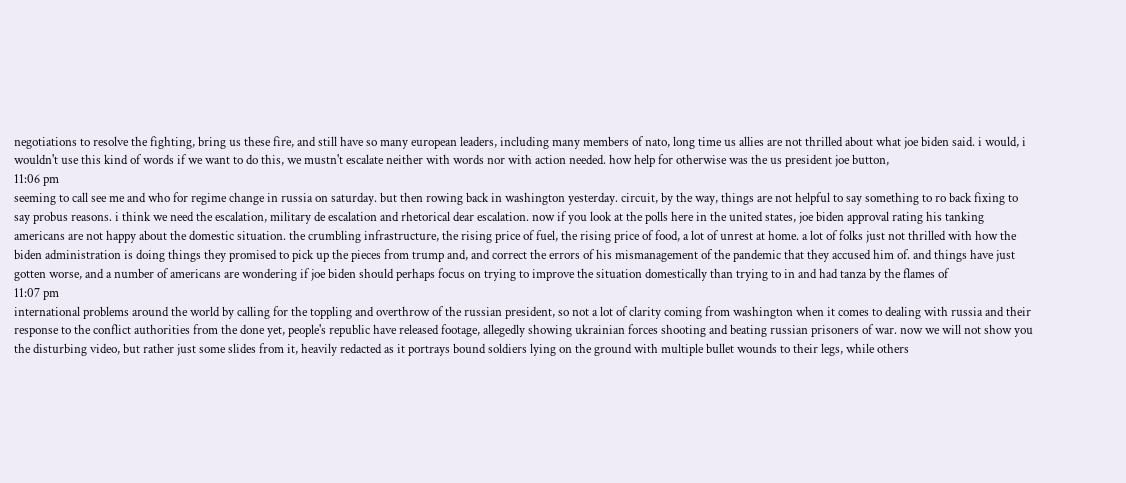negotiations to resolve the fighting, bring us these fire, and still have so many european leaders, including many members of nato, long time us allies are not thrilled about what joe biden said. i would, i wouldn't use this kind of words if we want to do this, we mustn't escalate neither with words nor with action needed. how help for otherwise was the us president joe button,
11:06 pm
seeming to call see me and who for regime change in russia on saturday. but then rowing back in washington yesterday. circuit, by the way, things are not helpful to say something to ro back fixing to say probus reasons. i think we need the escalation, military de escalation and rhetorical dear escalation. now if you look at the polls here in the united states, joe biden approval rating his tanking americans are not happy about the domestic situation. the crumbling infrastructure, the rising price of fuel, the rising price of food, a lot of unrest at home. a lot of folks just not thrilled with how the biden administration is doing things they promised to pick up the pieces from trump and, and correct the errors of his mismanagement of the pandemic that they accused him of. and things have just gotten worse, and a number of americans are wondering if joe biden should perhaps focus on trying to improve the situation domestically than trying to in and had tanza by the flames of
11:07 pm
international problems around the world by calling for the toppling and overthrow of the russian president, so not a lot of clarity coming from washington when it comes to dealing with russia and their response to the conflict authorities from the done yet, people's republic have released footage, allegedly showing ukrainian forces shooting and beating russian prisoners of war. now we will not show you the disturbing video, but rather just some slides from it, heavily redacted as it portrays bound soldiers lying on the ground with multiple bullet wounds to their legs, while others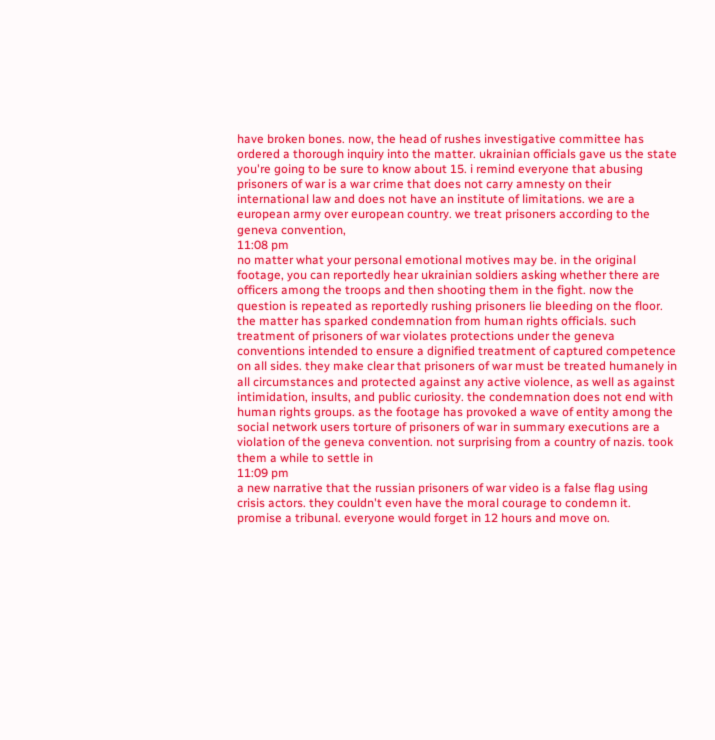have broken bones. now, the head of rushes investigative committee has ordered a thorough inquiry into the matter. ukrainian officials gave us the state you're going to be sure to know about 15. i remind everyone that abusing prisoners of war is a war crime that does not carry amnesty on their international law and does not have an institute of limitations. we are a european army over european country. we treat prisoners according to the geneva convention,
11:08 pm
no matter what your personal emotional motives may be. in the original footage, you can reportedly hear ukrainian soldiers asking whether there are officers among the troops and then shooting them in the fight. now the question is repeated as reportedly rushing prisoners lie bleeding on the floor. the matter has sparked condemnation from human rights officials. such treatment of prisoners of war violates protections under the geneva conventions intended to ensure a dignified treatment of captured competence on all sides. they make clear that prisoners of war must be treated humanely in all circumstances and protected against any active violence, as well as against intimidation, insults, and public curiosity. the condemnation does not end with human rights groups. as the footage has provoked a wave of entity among the social network users torture of prisoners of war in summary executions are a violation of the geneva convention. not surprising from a country of nazis. took them a while to settle in
11:09 pm
a new narrative that the russian prisoners of war video is a false flag using crisis actors. they couldn't even have the moral courage to condemn it. promise a tribunal. everyone would forget in 12 hours and move on.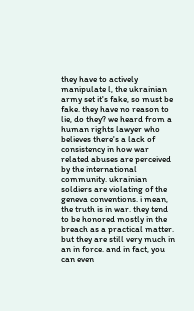they have to actively manipulate l, the ukrainian army set it's fake, so must be fake. they have no reason to lie, do they? we heard from a human rights lawyer who believes there's a lack of consistency in how war related abuses are perceived by the international community. ukrainian soldiers are violating of the geneva conventions. i mean, the truth is in war. they tend to be honored mostly in the breach as a practical matter. but they are still very much in an in force. and in fact, you can even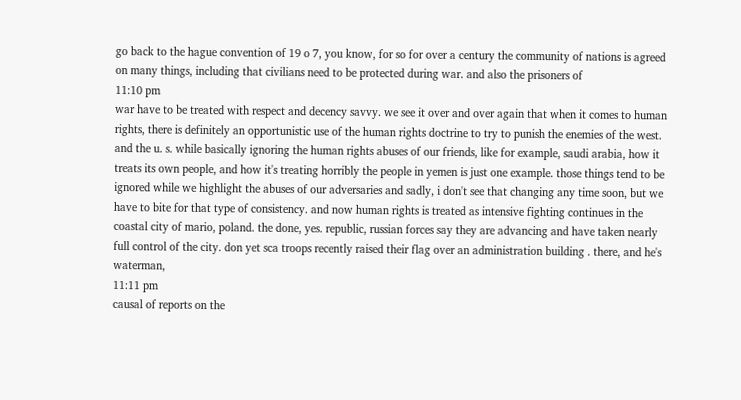go back to the hague convention of 19 o 7, you know, for so for over a century the community of nations is agreed on many things, including that civilians need to be protected during war. and also the prisoners of
11:10 pm
war have to be treated with respect and decency savvy. we see it over and over again that when it comes to human rights, there is definitely an opportunistic use of the human rights doctrine to try to punish the enemies of the west. and the u. s. while basically ignoring the human rights abuses of our friends, like for example, saudi arabia, how it treats its own people, and how it's treating horribly the people in yemen is just one example. those things tend to be ignored while we highlight the abuses of our adversaries and sadly, i don't see that changing any time soon, but we have to bite for that type of consistency. and now human rights is treated as intensive fighting continues in the coastal city of mario, poland. the done, yes. republic, russian forces say they are advancing and have taken nearly full control of the city. don yet sca troops recently raised their flag over an administration building . there, and he's waterman,
11:11 pm
causal of reports on the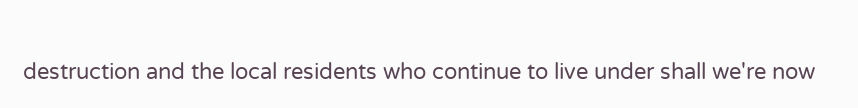destruction and the local residents who continue to live under shall we're now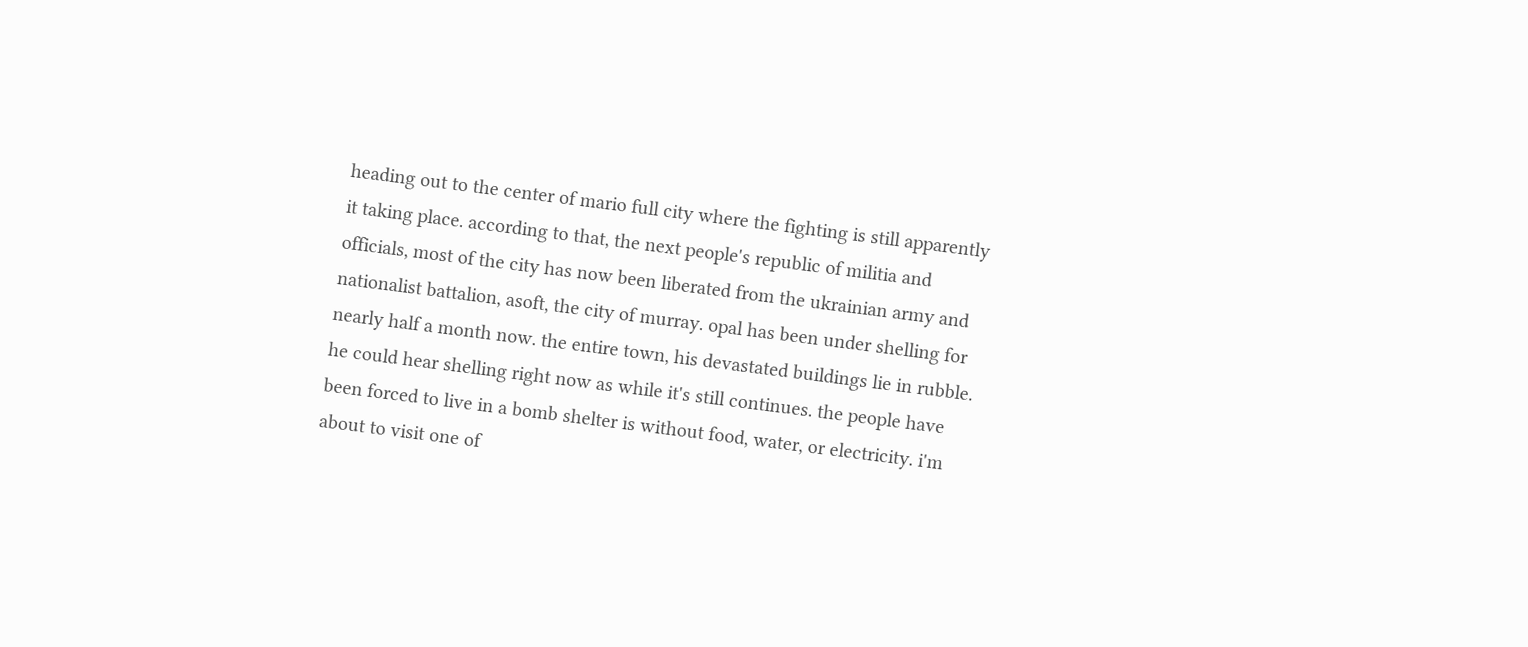heading out to the center of mario full city where the fighting is still apparently it taking place. according to that, the next people's republic of militia and officials, most of the city has now been liberated from the ukrainian army and nationalist battalion, asoft, the city of murray. opal has been under shelling for nearly half a month now. the entire town, his devastated buildings lie in rubble. he could hear shelling right now as while it's still continues. the people have been forced to live in a bomb shelter is without food, water, or electricity. i'm about to visit one of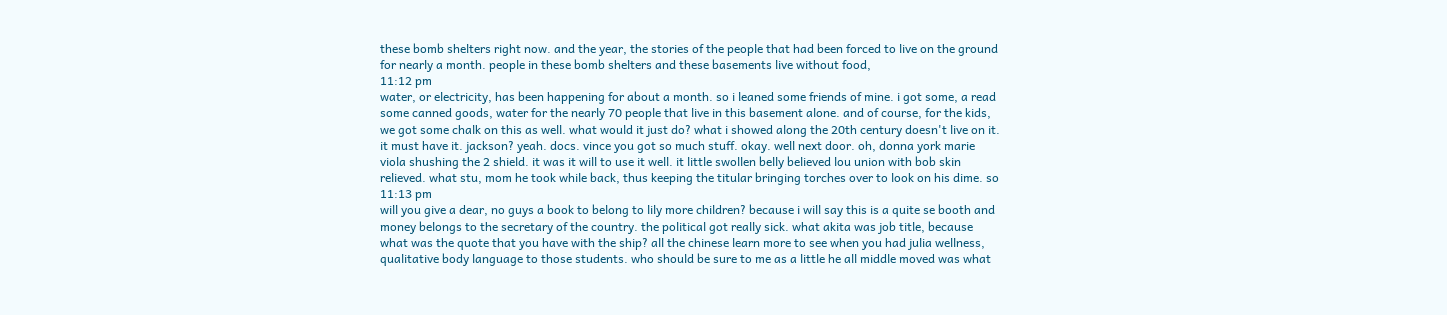these bomb shelters right now. and the year, the stories of the people that had been forced to live on the ground for nearly a month. people in these bomb shelters and these basements live without food,
11:12 pm
water, or electricity, has been happening for about a month. so i leaned some friends of mine. i got some, a read some canned goods, water for the nearly 70 people that live in this basement alone. and of course, for the kids, we got some chalk on this as well. what would it just do? what i showed along the 20th century doesn't live on it. it must have it. jackson? yeah. docs. vince you got so much stuff. okay. well next door. oh, donna york marie viola shushing the 2 shield. it was it will to use it well. it little swollen belly believed lou union with bob skin relieved. what stu, mom he took while back, thus keeping the titular bringing torches over to look on his dime. so
11:13 pm
will you give a dear, no guys a book to belong to lily more children? because i will say this is a quite se booth and money belongs to the secretary of the country. the political got really sick. what akita was job title, because what was the quote that you have with the ship? all the chinese learn more to see when you had julia wellness, qualitative body language to those students. who should be sure to me as a little he all middle moved was what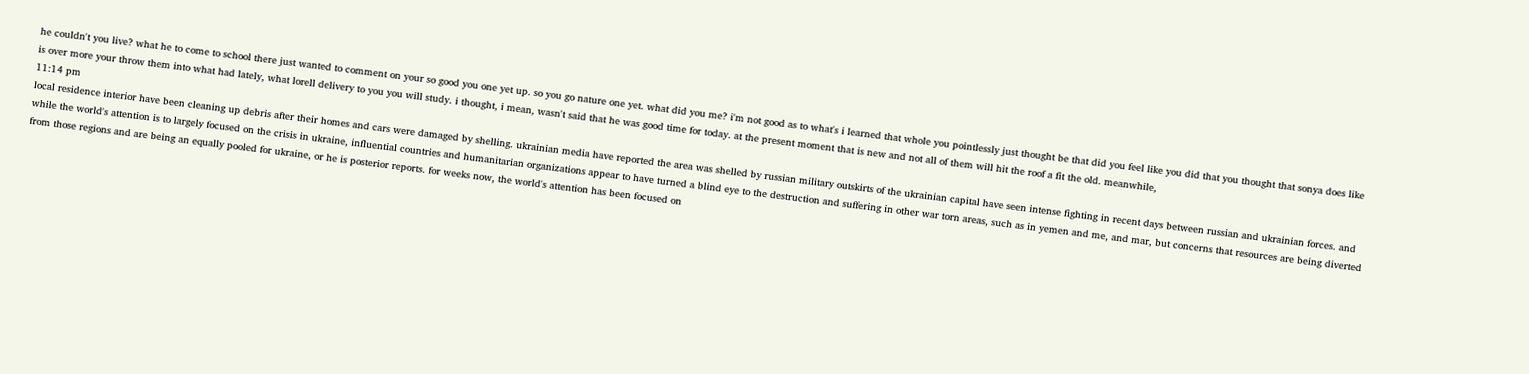he couldn't you live? what he to come to school there just wanted to comment on your so good you one yet up. so you go nature one yet. what did you me? i'm not good as to what's i learned that whole you pointlessly just thought be that did you feel like you did that you thought that sonya does like is over more your throw them into what had lately, what lorell delivery to you you will study. i thought, i mean, wasn't said that he was good time for today. at the present moment that is new and not all of them will hit the roof a fit the old. meanwhile,
11:14 pm
local residence interior have been cleaning up debris after their homes and cars were damaged by shelling. ukrainian media have reported the area was shelled by russian military outskirts of the ukrainian capital have seen intense fighting in recent days between russian and ukrainian forces. and while the world's attention is to largely focused on the crisis in ukraine, influential countries and humanitarian organizations appear to have turned a blind eye to the destruction and suffering in other war torn areas, such as in yemen and me, and mar, but concerns that resources are being diverted from those regions and are being an equally pooled for ukraine, or he is posterior reports. for weeks now, the world's attention has been focused on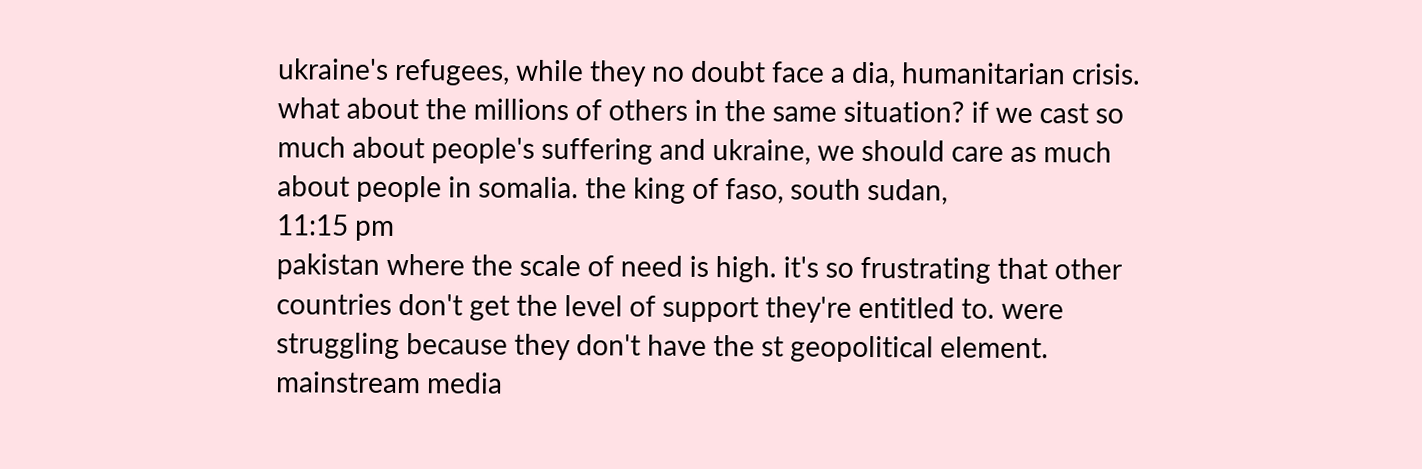ukraine's refugees, while they no doubt face a dia, humanitarian crisis. what about the millions of others in the same situation? if we cast so much about people's suffering and ukraine, we should care as much about people in somalia. the king of faso, south sudan,
11:15 pm
pakistan where the scale of need is high. it's so frustrating that other countries don't get the level of support they're entitled to. were struggling because they don't have the st geopolitical element. mainstream media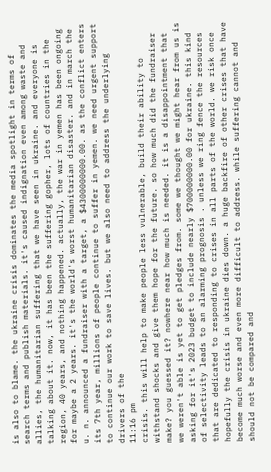is also to blame. the ukraine crisis dominates the media spotlight in terms of search terms and publish materials. it's caused indignation even among waste and allies, the humanitarian suffering that we have seen in ukraine. and everyone is talking about it. now, it has been the suffering gopher, lots of countries in the region, 40 years, and nothing happened. actually, the war in yemen has been ongoing for maybe a 2 years. it's the world's worst humanitarian disaster. and in march the u. n. announced a fundraiser with a target, a $4300000000.00. as the conflict enters its 7th year, millions of people continue to suffer in yemen. we need urgent support to continue our work to save lives. but we also need to address the underlying drivers of the
11:16 pm
crisis. this will help to make people less vulnerable, build their ability to withstand shocks and give them hope for the future. so how much did the fundraiser make? you guessed it? nowhere near how much is needed. it is a disappointment that we weren't able is yet to get pledges from. some we thought we might hear from us is asking for it's 2023 budget to include nearly $700000000.00 for ukraine. this kind of selectivity leads to an alarming prognosis . unless we ring fence the resources that are dedicated to responding to crises in all parts of the world. we risk once hopefully the crisis in ukraine dies down. a huge backfire of other crises that have become much worse and even more difficult to address. while suffering cannot and should not be compared and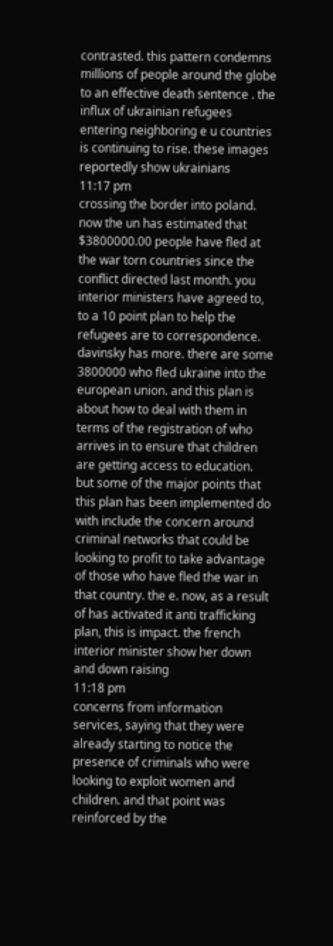contrasted. this pattern condemns millions of people around the globe to an effective death sentence . the influx of ukrainian refugees entering neighboring e u countries is continuing to rise. these images reportedly show ukrainians
11:17 pm
crossing the border into poland. now the un has estimated that $3800000.00 people have fled at the war torn countries since the conflict directed last month. you interior ministers have agreed to, to a 10 point plan to help the refugees are to correspondence. davinsky has more. there are some 3800000 who fled ukraine into the european union. and this plan is about how to deal with them in terms of the registration of who arrives in to ensure that children are getting access to education. but some of the major points that this plan has been implemented do with include the concern around criminal networks that could be looking to profit to take advantage of those who have fled the war in that country. the e. now, as a result of has activated it anti trafficking plan, this is impact. the french interior minister show her down and down raising
11:18 pm
concerns from information services, saying that they were already starting to notice the presence of criminals who were looking to exploit women and children. and that point was reinforced by the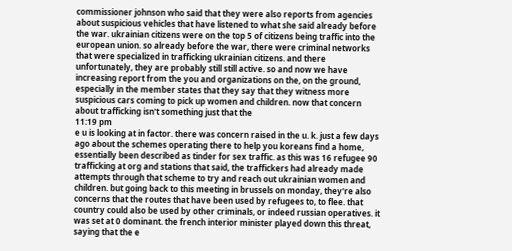commissioner johnson who said that they were also reports from agencies about suspicious vehicles that have listened to what she said already before the war. ukrainian citizens were on the top 5 of citizens being traffic into the european union. so already before the war, there were criminal networks that were specialized in trafficking ukrainian citizens. and there unfortunately, they are probably still still active. so and now we have increasing report from the you and organizations on the, on the ground, especially in the member states that they say that they witness more suspicious cars coming to pick up women and children. now that concern about trafficking isn't something just that the
11:19 pm
e u is looking at in factor. there was concern raised in the u. k. just a few days ago about the schemes operating there to help you koreans find a home, essentially been described as tinder for sex traffic. as this was 16 refugee 90 trafficking at org and stations that said, the traffickers had already made attempts through that scheme to try and reach out ukrainian women and children. but going back to this meeting in brussels on monday, they're also concerns that the routes that have been used by refugees to, to flee. that country could also be used by other criminals, or indeed russian operatives. it was set at 0 dominant. the french interior minister played down this threat, saying that the e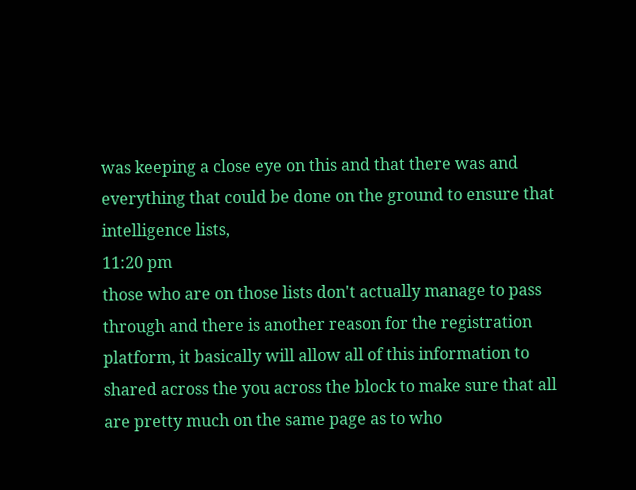was keeping a close eye on this and that there was and everything that could be done on the ground to ensure that intelligence lists,
11:20 pm
those who are on those lists don't actually manage to pass through and there is another reason for the registration platform, it basically will allow all of this information to shared across the you across the block to make sure that all are pretty much on the same page as to who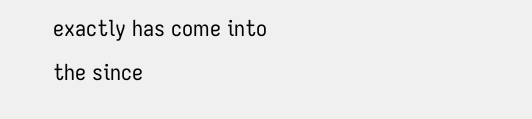exactly has come into the since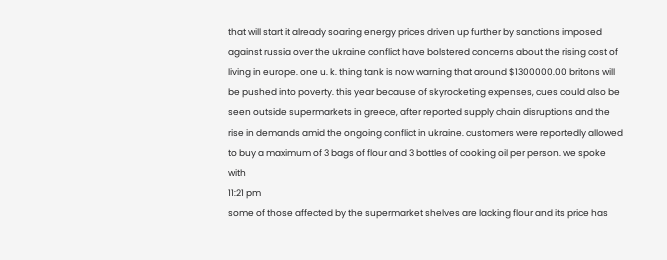that will start it already soaring energy prices driven up further by sanctions imposed against russia over the ukraine conflict have bolstered concerns about the rising cost of living in europe. one u. k. thing tank is now warning that around $1300000.00 britons will be pushed into poverty. this year because of skyrocketing expenses, cues could also be seen outside supermarkets in greece, after reported supply chain disruptions and the rise in demands amid the ongoing conflict in ukraine. customers were reportedly allowed to buy a maximum of 3 bags of flour and 3 bottles of cooking oil per person. we spoke with
11:21 pm
some of those affected by the supermarket shelves are lacking flour and its price has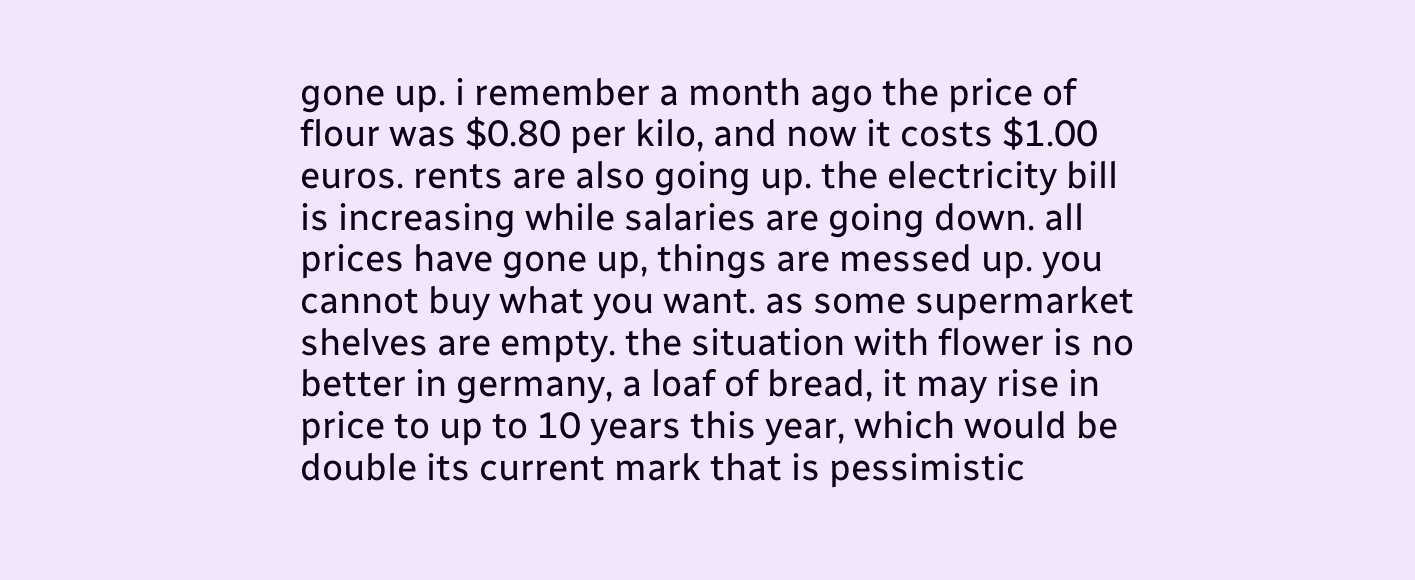gone up. i remember a month ago the price of flour was $0.80 per kilo, and now it costs $1.00 euros. rents are also going up. the electricity bill is increasing while salaries are going down. all prices have gone up, things are messed up. you cannot buy what you want. as some supermarket shelves are empty. the situation with flower is no better in germany, a loaf of bread, it may rise in price to up to 10 years this year, which would be double its current mark that is pessimistic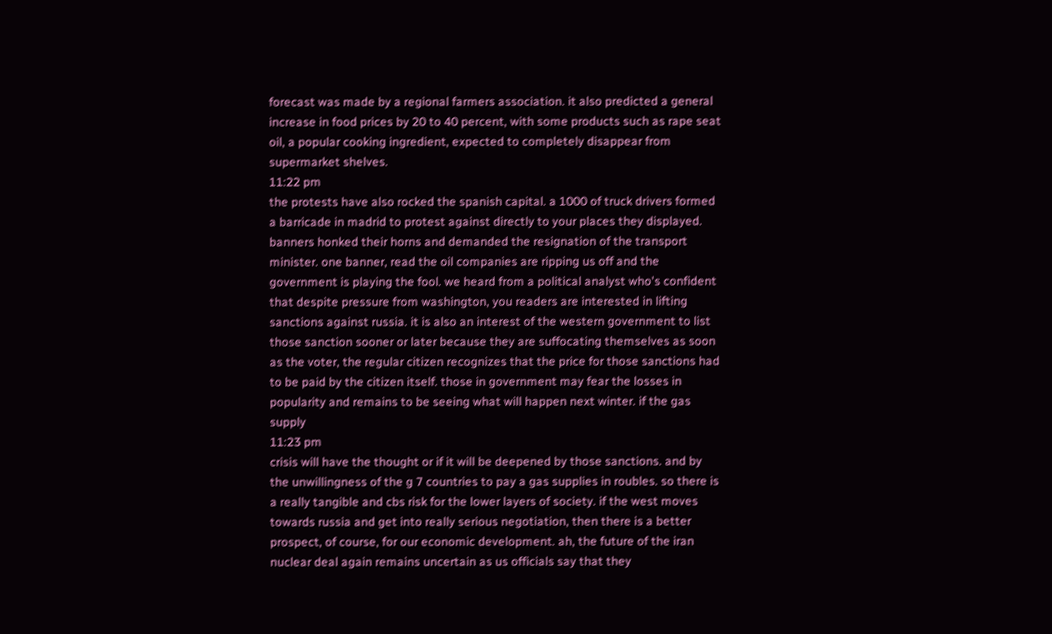forecast was made by a regional farmers association. it also predicted a general increase in food prices by 20 to 40 percent, with some products such as rape seat oil, a popular cooking ingredient, expected to completely disappear from supermarket shelves.
11:22 pm
the protests have also rocked the spanish capital. a 1000 of truck drivers formed a barricade in madrid to protest against directly to your places they displayed. banners honked their horns and demanded the resignation of the transport minister. one banner, read the oil companies are ripping us off and the government is playing the fool. we heard from a political analyst who's confident that despite pressure from washington, you readers are interested in lifting sanctions against russia. it is also an interest of the western government to list those sanction sooner or later because they are suffocating themselves as soon as the voter, the regular citizen recognizes that the price for those sanctions had to be paid by the citizen itself. those in government may fear the losses in popularity and remains to be seeing what will happen next winter. if the gas supply
11:23 pm
crisis will have the thought or if it will be deepened by those sanctions. and by the unwillingness of the g 7 countries to pay a gas supplies in roubles. so there is a really tangible and cbs risk for the lower layers of society. if the west moves towards russia and get into really serious negotiation, then there is a better prospect, of course, for our economic development. ah, the future of the iran nuclear deal again remains uncertain as us officials say that they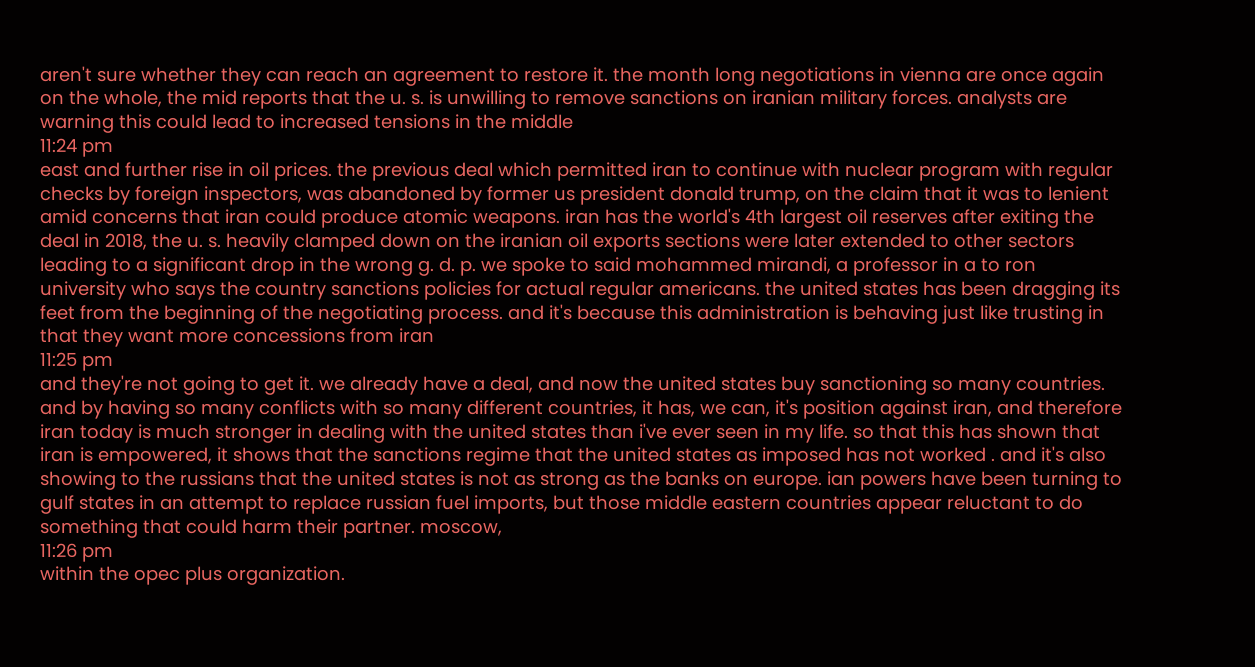aren't sure whether they can reach an agreement to restore it. the month long negotiations in vienna are once again on the whole, the mid reports that the u. s. is unwilling to remove sanctions on iranian military forces. analysts are warning this could lead to increased tensions in the middle
11:24 pm
east and further rise in oil prices. the previous deal which permitted iran to continue with nuclear program with regular checks by foreign inspectors, was abandoned by former us president donald trump, on the claim that it was to lenient amid concerns that iran could produce atomic weapons. iran has the world's 4th largest oil reserves after exiting the deal in 2018, the u. s. heavily clamped down on the iranian oil exports sections were later extended to other sectors leading to a significant drop in the wrong g. d. p. we spoke to said mohammed mirandi, a professor in a to ron university who says the country sanctions policies for actual regular americans. the united states has been dragging its feet from the beginning of the negotiating process. and it's because this administration is behaving just like trusting in that they want more concessions from iran
11:25 pm
and they're not going to get it. we already have a deal, and now the united states buy sanctioning so many countries. and by having so many conflicts with so many different countries, it has, we can, it's position against iran, and therefore iran today is much stronger in dealing with the united states than i've ever seen in my life. so that this has shown that iran is empowered, it shows that the sanctions regime that the united states as imposed has not worked . and it's also showing to the russians that the united states is not as strong as the banks on europe. ian powers have been turning to gulf states in an attempt to replace russian fuel imports, but those middle eastern countries appear reluctant to do something that could harm their partner. moscow,
11:26 pm
within the opec plus organization.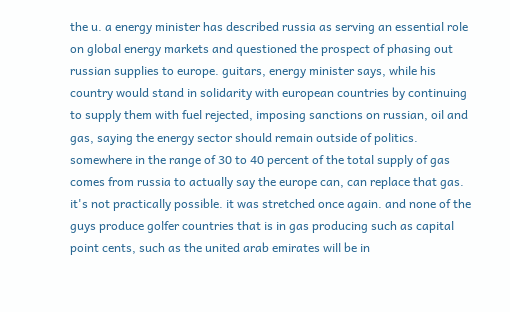the u. a energy minister has described russia as serving an essential role on global energy markets and questioned the prospect of phasing out russian supplies to europe. guitars, energy minister says, while his country would stand in solidarity with european countries by continuing to supply them with fuel rejected, imposing sanctions on russian, oil and gas, saying the energy sector should remain outside of politics. somewhere in the range of 30 to 40 percent of the total supply of gas comes from russia to actually say the europe can, can replace that gas. it's not practically possible. it was stretched once again. and none of the guys produce golfer countries that is in gas producing such as capital point cents, such as the united arab emirates will be in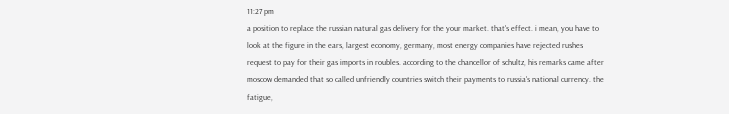11:27 pm
a position to replace the russian natural gas delivery for the your market. that's effect. i mean, you have to look at the figure in the ears, largest economy, germany, most energy companies have rejected rushes request to pay for their gas imports in roubles. according to the chancellor of schultz, his remarks came after moscow demanded that so called unfriendly countries switch their payments to russia's national currency. the fatigue,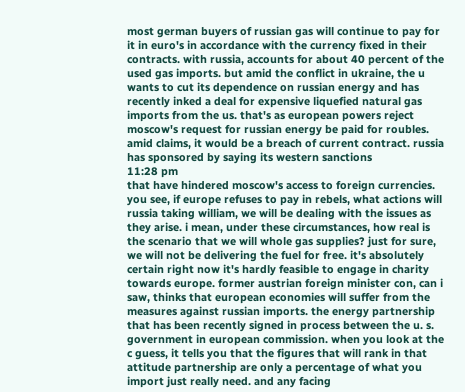most german buyers of russian gas will continue to pay for it in euro's in accordance with the currency fixed in their contracts. with russia, accounts for about 40 percent of the used gas imports. but amid the conflict in ukraine, the u wants to cut its dependence on russian energy and has recently inked a deal for expensive liquefied natural gas imports from the us. that's as european powers reject moscow's request for russian energy be paid for roubles. amid claims, it would be a breach of current contract. russia has sponsored by saying its western sanctions
11:28 pm
that have hindered moscow's access to foreign currencies. you see, if europe refuses to pay in rebels, what actions will russia taking william, we will be dealing with the issues as they arise. i mean, under these circumstances, how real is the scenario that we will whole gas supplies? just for sure, we will not be delivering the fuel for free. it's absolutely certain right now it's hardly feasible to engage in charity towards europe. former austrian foreign minister con, can i saw, thinks that european economies will suffer from the measures against russian imports. the energy partnership that has been recently signed in process between the u. s. government in european commission. when you look at the c guess, it tells you that the figures that will rank in that attitude partnership are only a percentage of what you import just really need. and any facing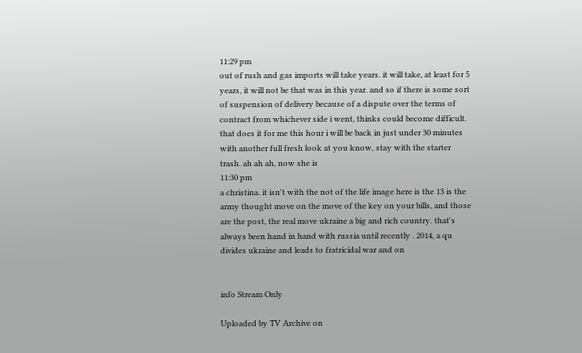11:29 pm
out of rush and gas imports will take years. it will take, at least for 5 years, it will not be that was in this year. and so if there is some sort of suspension of delivery because of a dispute over the terms of contract from whichever side i went, thinks could become difficult. that does it for me this hour i will be back in just under 30 minutes with another full fresh look at you know, stay with the starter trash. ah ah ah, now she is
11:30 pm
a christina. it isn't with the not of the life image here is the 13 is the army thought move on the move of the key on your bills, and those are the post, the real move ukraine a big and rich country. that's always been hand in hand with russia until recently . 2014, a qu divides ukraine and leads to fratricidal war and on


info Stream Only

Uploaded by TV Archive on